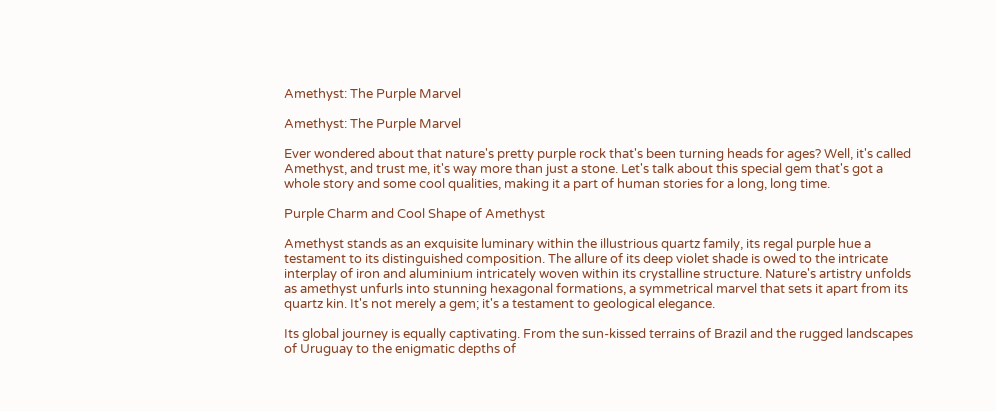Amethyst: The Purple Marvel

Amethyst: The Purple Marvel

Ever wondered about that nature's pretty purple rock that's been turning heads for ages? Well, it's called Amethyst, and trust me, it's way more than just a stone. Let's talk about this special gem that's got a whole story and some cool qualities, making it a part of human stories for a long, long time.

Purple Charm and Cool Shape of Amethyst

Amethyst stands as an exquisite luminary within the illustrious quartz family, its regal purple hue a testament to its distinguished composition. The allure of its deep violet shade is owed to the intricate interplay of iron and aluminium intricately woven within its crystalline structure. Nature's artistry unfolds as amethyst unfurls into stunning hexagonal formations, a symmetrical marvel that sets it apart from its quartz kin. It's not merely a gem; it's a testament to geological elegance.

Its global journey is equally captivating. From the sun-kissed terrains of Brazil and the rugged landscapes of Uruguay to the enigmatic depths of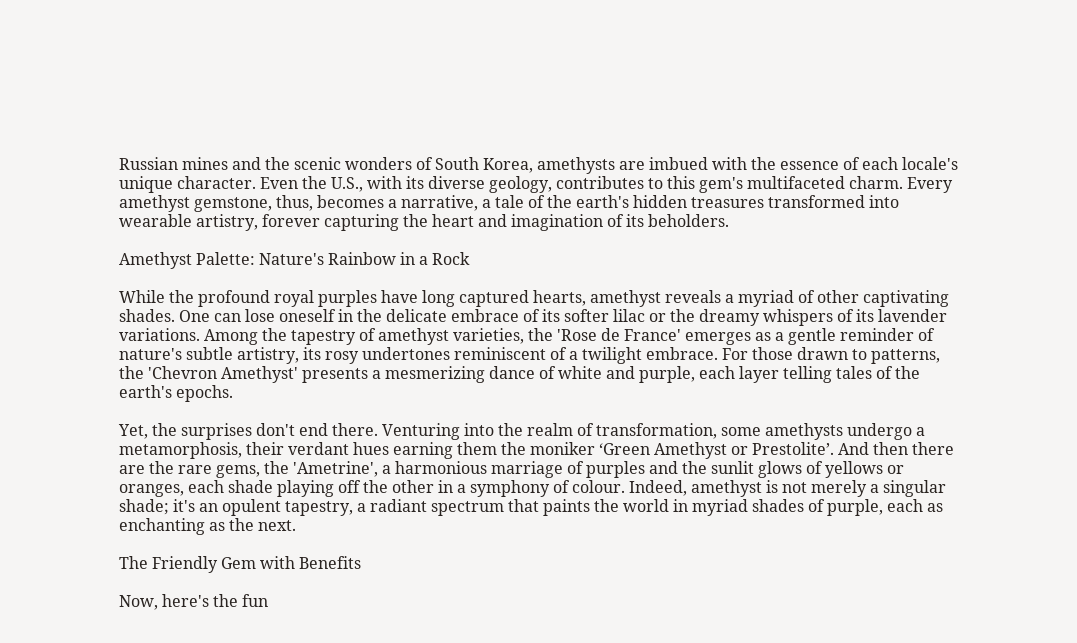Russian mines and the scenic wonders of South Korea, amethysts are imbued with the essence of each locale's unique character. Even the U.S., with its diverse geology, contributes to this gem's multifaceted charm. Every amethyst gemstone, thus, becomes a narrative, a tale of the earth's hidden treasures transformed into wearable artistry, forever capturing the heart and imagination of its beholders.

Amethyst Palette: Nature's Rainbow in a Rock

While the profound royal purples have long captured hearts, amethyst reveals a myriad of other captivating shades. One can lose oneself in the delicate embrace of its softer lilac or the dreamy whispers of its lavender variations. Among the tapestry of amethyst varieties, the 'Rose de France' emerges as a gentle reminder of nature's subtle artistry, its rosy undertones reminiscent of a twilight embrace. For those drawn to patterns, the 'Chevron Amethyst' presents a mesmerizing dance of white and purple, each layer telling tales of the earth's epochs.

Yet, the surprises don't end there. Venturing into the realm of transformation, some amethysts undergo a metamorphosis, their verdant hues earning them the moniker ‘Green Amethyst or Prestolite’. And then there are the rare gems, the 'Ametrine', a harmonious marriage of purples and the sunlit glows of yellows or oranges, each shade playing off the other in a symphony of colour. Indeed, amethyst is not merely a singular shade; it's an opulent tapestry, a radiant spectrum that paints the world in myriad shades of purple, each as enchanting as the next.

The Friendly Gem with Benefits

Now, here's the fun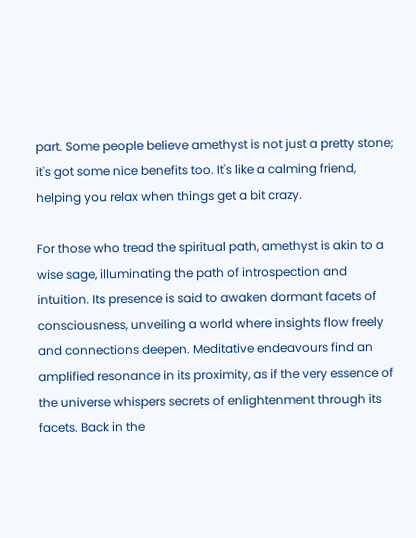part. Some people believe amethyst is not just a pretty stone; it's got some nice benefits too. It's like a calming friend, helping you relax when things get a bit crazy.

For those who tread the spiritual path, amethyst is akin to a wise sage, illuminating the path of introspection and intuition. Its presence is said to awaken dormant facets of consciousness, unveiling a world where insights flow freely and connections deepen. Meditative endeavours find an amplified resonance in its proximity, as if the very essence of the universe whispers secrets of enlightenment through its facets. Back in the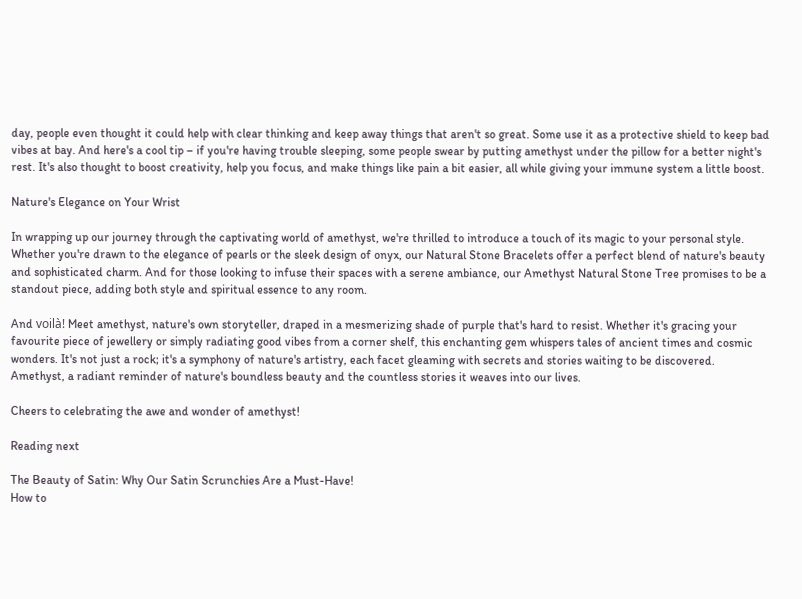day, people even thought it could help with clear thinking and keep away things that aren't so great. Some use it as a protective shield to keep bad vibes at bay. And here's a cool tip – if you're having trouble sleeping, some people swear by putting amethyst under the pillow for a better night's rest. It's also thought to boost creativity, help you focus, and make things like pain a bit easier, all while giving your immune system a little boost.

Nature's Elegance on Your Wrist

In wrapping up our journey through the captivating world of amethyst, we're thrilled to introduce a touch of its magic to your personal style. Whether you're drawn to the elegance of pearls or the sleek design of onyx, our Natural Stone Bracelets offer a perfect blend of nature's beauty and sophisticated charm. And for those looking to infuse their spaces with a serene ambiance, our Amethyst Natural Stone Tree promises to be a standout piece, adding both style and spiritual essence to any room.

And voilà! Meet amethyst, nature's own storyteller, draped in a mesmerizing shade of purple that's hard to resist. Whether it's gracing your favourite piece of jewellery or simply radiating good vibes from a corner shelf, this enchanting gem whispers tales of ancient times and cosmic wonders. It's not just a rock; it's a symphony of nature's artistry, each facet gleaming with secrets and stories waiting to be discovered. Amethyst, a radiant reminder of nature's boundless beauty and the countless stories it weaves into our lives.

Cheers to celebrating the awe and wonder of amethyst!

Reading next

The Beauty of Satin: Why Our Satin Scrunchies Are a Must-Have!
How to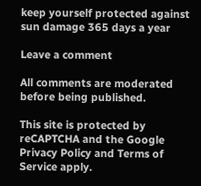keep yourself protected against sun damage 365 days a year

Leave a comment

All comments are moderated before being published.

This site is protected by reCAPTCHA and the Google Privacy Policy and Terms of Service apply.